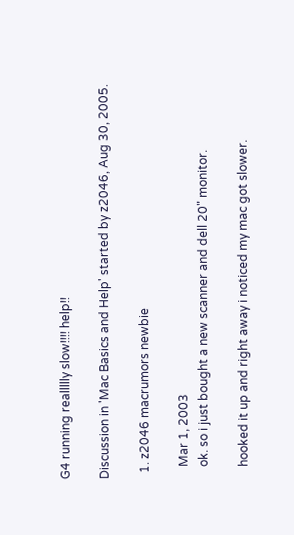G4 running reallllly slow!!!! help!!

Discussion in 'Mac Basics and Help' started by z2046, Aug 30, 2005.

  1. z2046 macrumors newbie

    Mar 1, 2003
    ok. so i just bought a new scanner and dell 20" monitor.

    hooked it up and right away i noticed my mac got slower.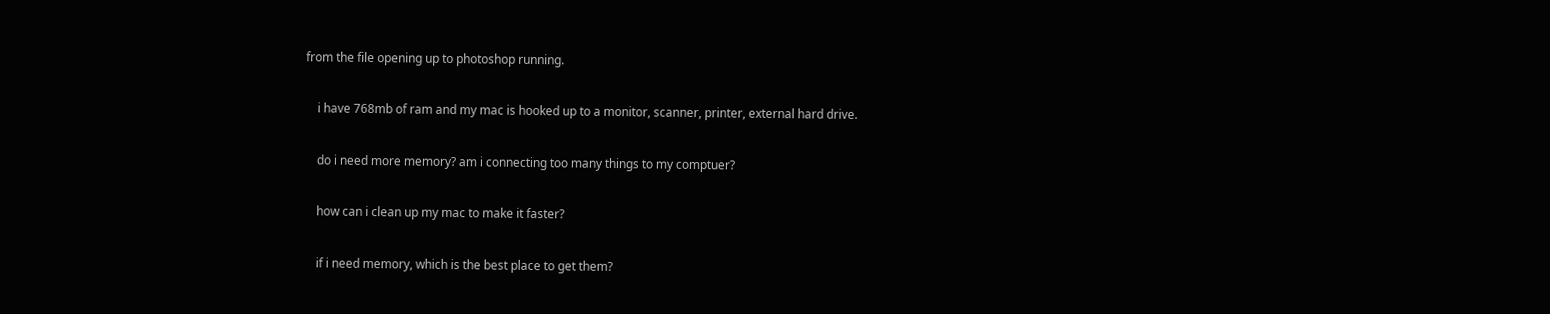from the file opening up to photoshop running.

    i have 768mb of ram and my mac is hooked up to a monitor, scanner, printer, external hard drive.

    do i need more memory? am i connecting too many things to my comptuer?

    how can i clean up my mac to make it faster?

    if i need memory, which is the best place to get them?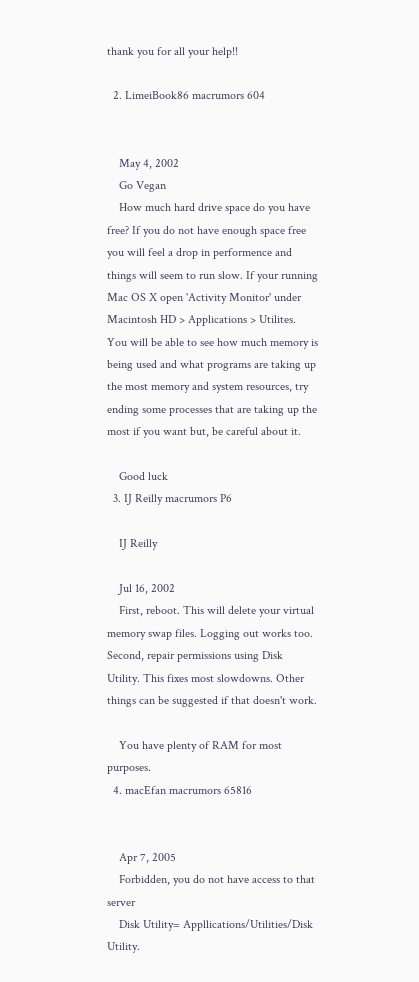thank you for all your help!!

  2. LimeiBook86 macrumors 604


    May 4, 2002
    Go Vegan
    How much hard drive space do you have free? If you do not have enough space free you will feel a drop in performence and things will seem to run slow. If your running Mac OS X open 'Activity Monitor' under Macintosh HD > Applications > Utilites. You will be able to see how much memory is being used and what programs are taking up the most memory and system resources, try ending some processes that are taking up the most if you want but, be careful about it.

    Good luck
  3. IJ Reilly macrumors P6

    IJ Reilly

    Jul 16, 2002
    First, reboot. This will delete your virtual memory swap files. Logging out works too. Second, repair permissions using Disk Utility. This fixes most slowdowns. Other things can be suggested if that doesn't work.

    You have plenty of RAM for most purposes.
  4. macEfan macrumors 65816


    Apr 7, 2005
    Forbidden, you do not have access to that server
    Disk Utility= Appllications/Utilities/Disk Utility.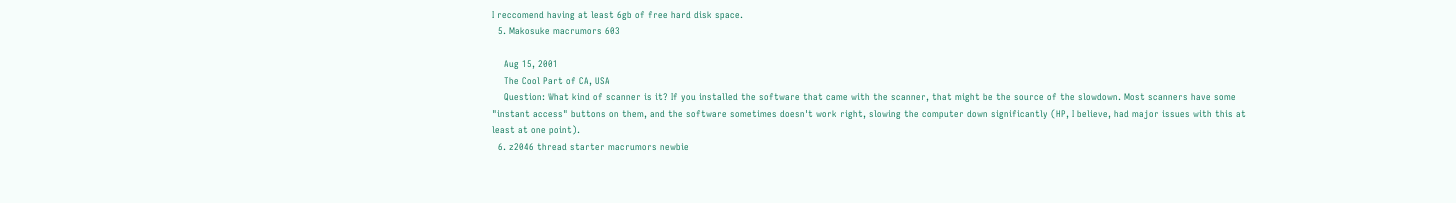I reccomend having at least 6gb of free hard disk space.
  5. Makosuke macrumors 603

    Aug 15, 2001
    The Cool Part of CA, USA
    Question: What kind of scanner is it? If you installed the software that came with the scanner, that might be the source of the slowdown. Most scanners have some "instant access" buttons on them, and the software sometimes doesn't work right, slowing the computer down significantly (HP, I believe, had major issues with this at least at one point).
  6. z2046 thread starter macrumors newbie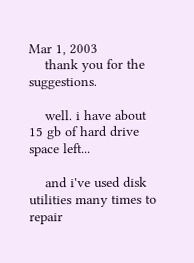Mar 1, 2003
    thank you for the suggestions.

    well. i have about 15 gb of hard drive space left...

    and i've used disk utilities many times to repair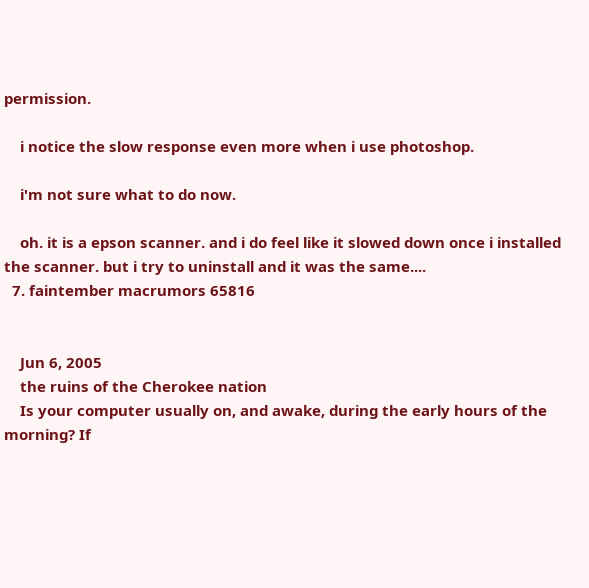permission.

    i notice the slow response even more when i use photoshop.

    i'm not sure what to do now.

    oh. it is a epson scanner. and i do feel like it slowed down once i installed the scanner. but i try to uninstall and it was the same....
  7. faintember macrumors 65816


    Jun 6, 2005
    the ruins of the Cherokee nation
    Is your computer usually on, and awake, during the early hours of the morning? If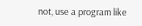not, use a program like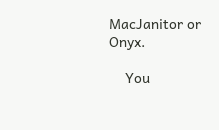MacJanitor or Onyx.

    You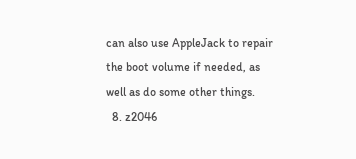can also use AppleJack to repair the boot volume if needed, as well as do some other things.
  8. z2046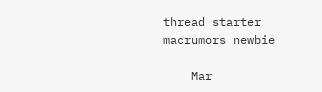thread starter macrumors newbie

    Mar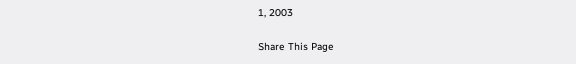1, 2003

Share This Page